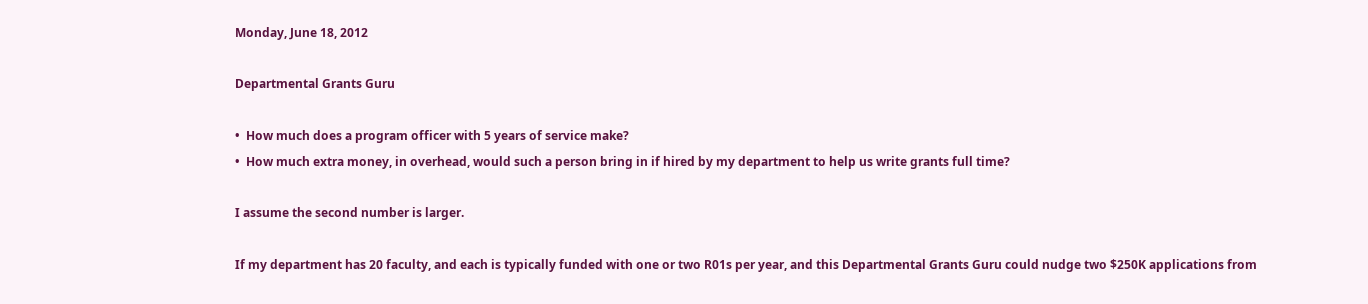Monday, June 18, 2012

Departmental Grants Guru

•  How much does a program officer with 5 years of service make?
•  How much extra money, in overhead, would such a person bring in if hired by my department to help us write grants full time?

I assume the second number is larger.

If my department has 20 faculty, and each is typically funded with one or two R01s per year, and this Departmental Grants Guru could nudge two $250K applications from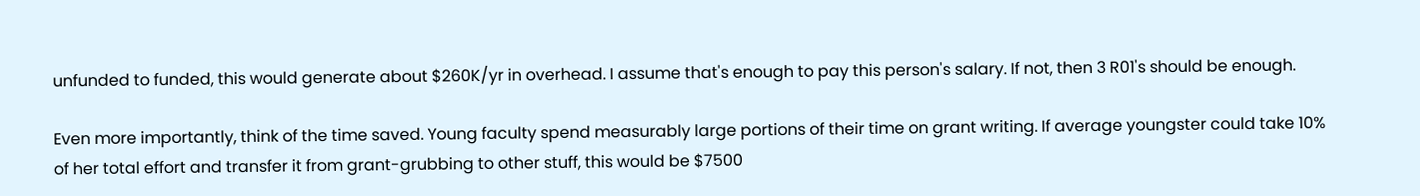unfunded to funded, this would generate about $260K/yr in overhead. I assume that's enough to pay this person's salary. If not, then 3 R01's should be enough.

Even more importantly, think of the time saved. Young faculty spend measurably large portions of their time on grant writing. If average youngster could take 10% of her total effort and transfer it from grant-grubbing to other stuff, this would be $7500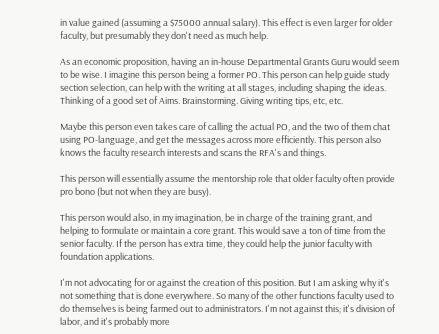in value gained (assuming a $75000 annual salary). This effect is even larger for older faculty, but presumably they don't need as much help.

As an economic proposition, having an in-house Departmental Grants Guru would seem to be wise. I imagine this person being a former PO. This person can help guide study section selection, can help with the writing at all stages, including shaping the ideas. Thinking of a good set of Aims. Brainstorming. Giving writing tips, etc, etc.

Maybe this person even takes care of calling the actual PO, and the two of them chat using PO-language, and get the messages across more efficiently. This person also knows the faculty research interests and scans the RFA's and things.

This person will essentially assume the mentorship role that older faculty often provide pro bono (but not when they are busy).

This person would also, in my imagination, be in charge of the training grant, and helping to formulate or maintain a core grant. This would save a ton of time from the senior faculty. If the person has extra time, they could help the junior faculty with foundation applications.

I'm not advocating for or against the creation of this position. But I am asking why it's not something that is done everywhere. So many of the other functions faculty used to do themselves is being farmed out to administrators. I'm not against this; it's division of labor, and it's probably more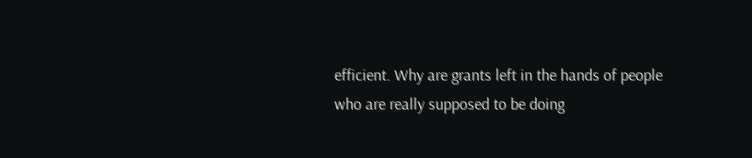efficient. Why are grants left in the hands of people who are really supposed to be doing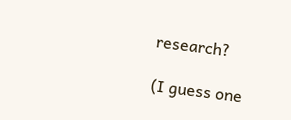research?

(I guess one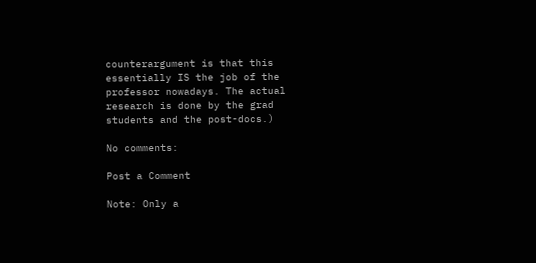counterargument is that this essentially IS the job of the professor nowadays. The actual research is done by the grad students and the post-docs.)

No comments:

Post a Comment

Note: Only a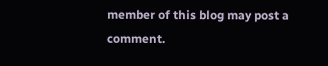member of this blog may post a comment.